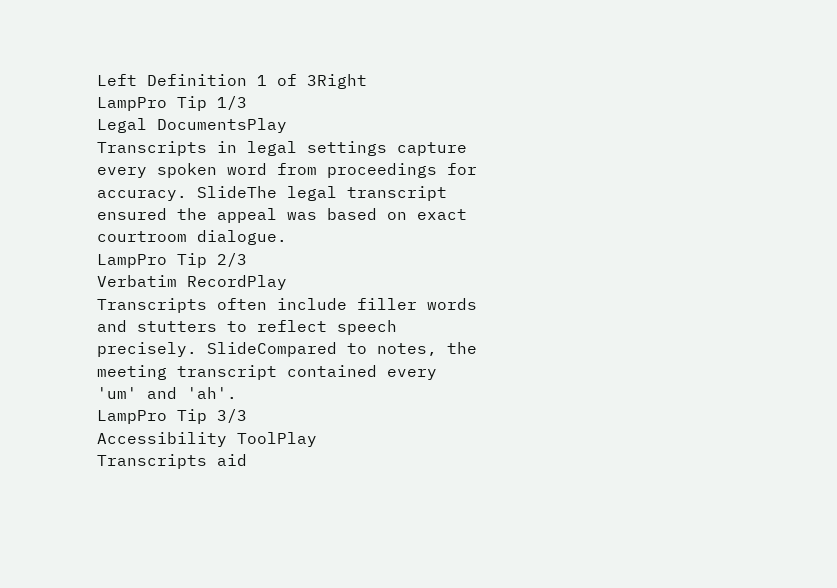Left Definition 1 of 3Right
LampPro Tip 1/3
Legal DocumentsPlay
Transcripts in legal settings capture every spoken word from proceedings for accuracy. SlideThe legal transcript ensured the appeal was based on exact courtroom dialogue.
LampPro Tip 2/3
Verbatim RecordPlay
Transcripts often include filler words and stutters to reflect speech precisely. SlideCompared to notes, the meeting transcript contained every 'um' and 'ah'.
LampPro Tip 3/3
Accessibility ToolPlay
Transcripts aid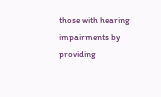those with hearing impairments by providing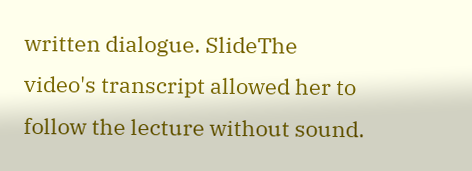written dialogue. SlideThe video's transcript allowed her to follow the lecture without sound.